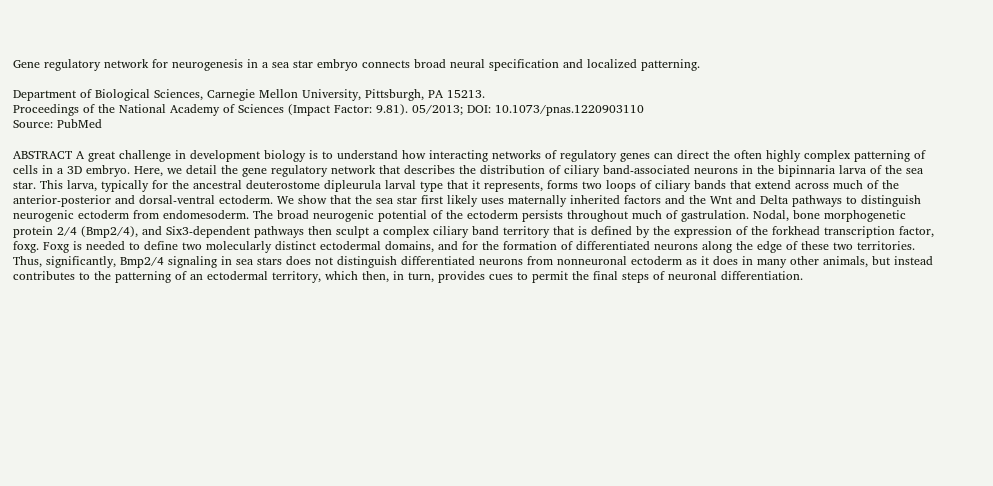Gene regulatory network for neurogenesis in a sea star embryo connects broad neural specification and localized patterning.

Department of Biological Sciences, Carnegie Mellon University, Pittsburgh, PA 15213.
Proceedings of the National Academy of Sciences (Impact Factor: 9.81). 05/2013; DOI: 10.1073/pnas.1220903110
Source: PubMed

ABSTRACT A great challenge in development biology is to understand how interacting networks of regulatory genes can direct the often highly complex patterning of cells in a 3D embryo. Here, we detail the gene regulatory network that describes the distribution of ciliary band-associated neurons in the bipinnaria larva of the sea star. This larva, typically for the ancestral deuterostome dipleurula larval type that it represents, forms two loops of ciliary bands that extend across much of the anterior-posterior and dorsal-ventral ectoderm. We show that the sea star first likely uses maternally inherited factors and the Wnt and Delta pathways to distinguish neurogenic ectoderm from endomesoderm. The broad neurogenic potential of the ectoderm persists throughout much of gastrulation. Nodal, bone morphogenetic protein 2/4 (Bmp2/4), and Six3-dependent pathways then sculpt a complex ciliary band territory that is defined by the expression of the forkhead transcription factor, foxg. Foxg is needed to define two molecularly distinct ectodermal domains, and for the formation of differentiated neurons along the edge of these two territories. Thus, significantly, Bmp2/4 signaling in sea stars does not distinguish differentiated neurons from nonneuronal ectoderm as it does in many other animals, but instead contributes to the patterning of an ectodermal territory, which then, in turn, provides cues to permit the final steps of neuronal differentiation.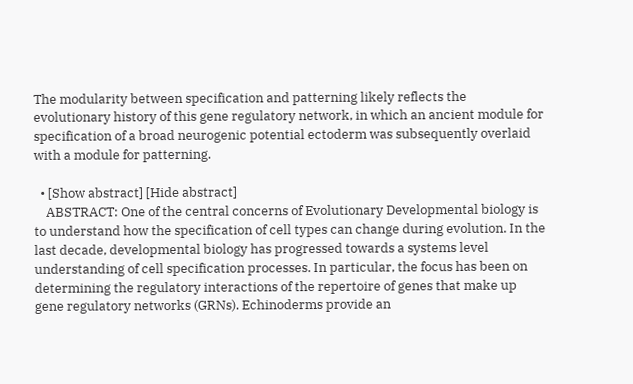The modularity between specification and patterning likely reflects the evolutionary history of this gene regulatory network, in which an ancient module for specification of a broad neurogenic potential ectoderm was subsequently overlaid with a module for patterning.

  • [Show abstract] [Hide abstract]
    ABSTRACT: One of the central concerns of Evolutionary Developmental biology is to understand how the specification of cell types can change during evolution. In the last decade, developmental biology has progressed towards a systems level understanding of cell specification processes. In particular, the focus has been on determining the regulatory interactions of the repertoire of genes that make up gene regulatory networks (GRNs). Echinoderms provide an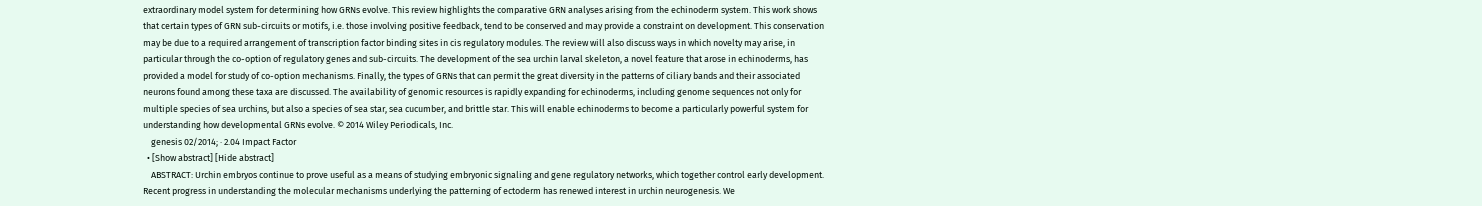extraordinary model system for determining how GRNs evolve. This review highlights the comparative GRN analyses arising from the echinoderm system. This work shows that certain types of GRN sub-circuits or motifs, i.e. those involving positive feedback, tend to be conserved and may provide a constraint on development. This conservation may be due to a required arrangement of transcription factor binding sites in cis regulatory modules. The review will also discuss ways in which novelty may arise, in particular through the co-option of regulatory genes and sub-circuits. The development of the sea urchin larval skeleton, a novel feature that arose in echinoderms, has provided a model for study of co-option mechanisms. Finally, the types of GRNs that can permit the great diversity in the patterns of ciliary bands and their associated neurons found among these taxa are discussed. The availability of genomic resources is rapidly expanding for echinoderms, including genome sequences not only for multiple species of sea urchins, but also a species of sea star, sea cucumber, and brittle star. This will enable echinoderms to become a particularly powerful system for understanding how developmental GRNs evolve. © 2014 Wiley Periodicals, Inc.
    genesis 02/2014; · 2.04 Impact Factor
  • [Show abstract] [Hide abstract]
    ABSTRACT: Urchin embryos continue to prove useful as a means of studying embryonic signaling and gene regulatory networks, which together control early development. Recent progress in understanding the molecular mechanisms underlying the patterning of ectoderm has renewed interest in urchin neurogenesis. We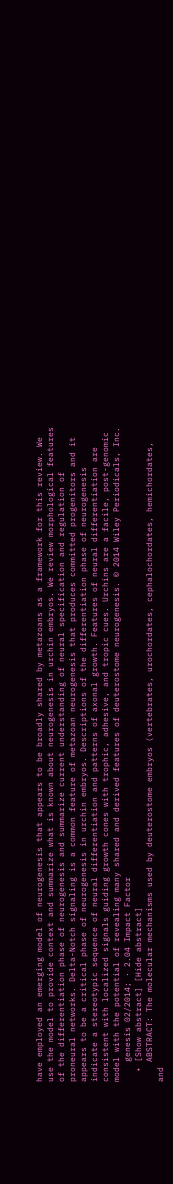have employed an emerging model of neurogenesis that appears to be broadly shared by metazoans as a framework for this review. We use the model to provide context and summarize what is known about neurogenesis in urchin embryos. We review morphological features of the differentiation phase of neurogenesis and summarize current understanding of neural specification and regulation of proneural networks. Delta-Notch signaling is a common feature of metazoan neurogenesis that produces committed progenitors and it appears to be a critical phase of neurogenesis in urchin embryos. Descriptions of the differentiation phase of neurogenesis indicate a stereotypic sequence of neural differentiation and patterns of axonal growth. Features of neural differentiation are consistent with localized signals guiding growth cones with trophic, adhesive, and tropic cues. Urchins are a facile, post-genomic model with the potential of revealing many shared and derived features of deuterostome neurogenesis. © 2014 Wiley Periodicals, Inc.
    genesis 02/2014; · 2.04 Impact Factor
  • [Show abstract] [Hide abstract]
    ABSTRACT: The molecular mechanisms used by deuterostome embryos (vertebrates, urochordates, cephalochordates, hemichordates, and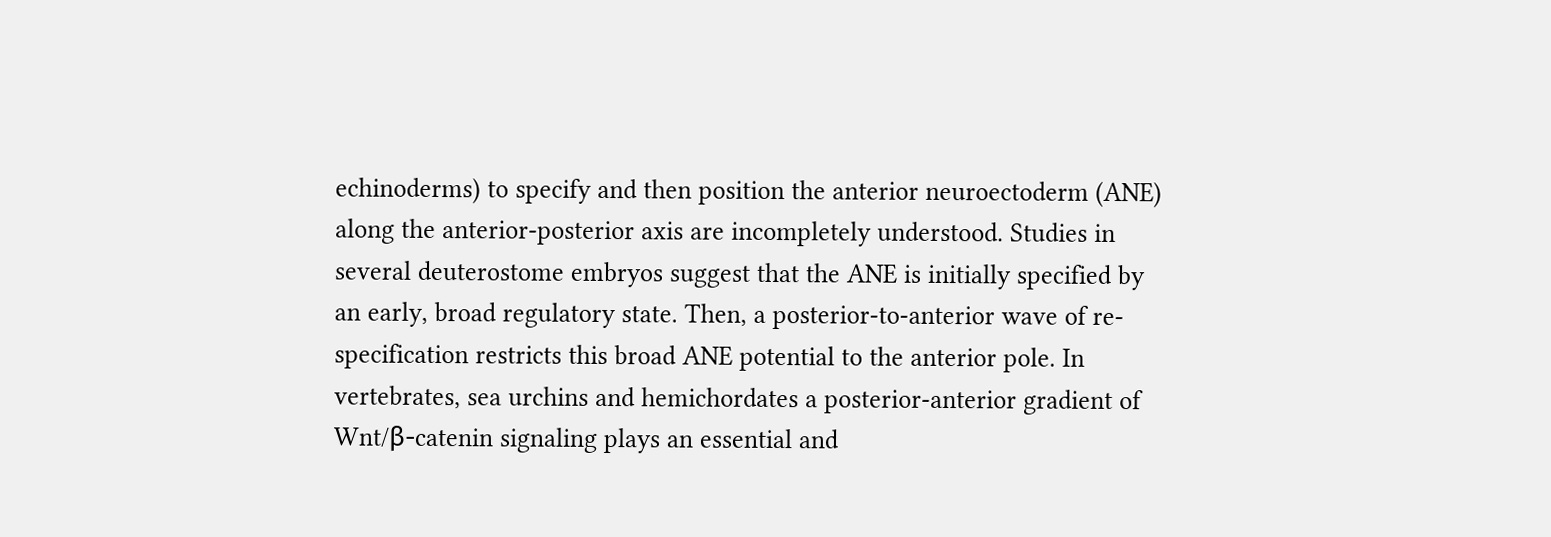echinoderms) to specify and then position the anterior neuroectoderm (ANE) along the anterior-posterior axis are incompletely understood. Studies in several deuterostome embryos suggest that the ANE is initially specified by an early, broad regulatory state. Then, a posterior-to-anterior wave of re-specification restricts this broad ANE potential to the anterior pole. In vertebrates, sea urchins and hemichordates a posterior-anterior gradient of Wnt/β-catenin signaling plays an essential and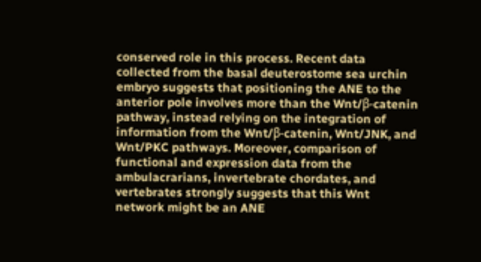conserved role in this process. Recent data collected from the basal deuterostome sea urchin embryo suggests that positioning the ANE to the anterior pole involves more than the Wnt/β-catenin pathway, instead relying on the integration of information from the Wnt/β-catenin, Wnt/JNK, and Wnt/PKC pathways. Moreover, comparison of functional and expression data from the ambulacrarians, invertebrate chordates, and vertebrates strongly suggests that this Wnt network might be an ANE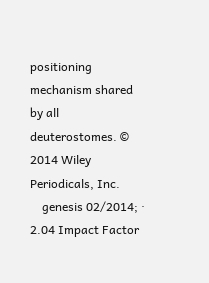positioning mechanism shared by all deuterostomes. © 2014 Wiley Periodicals, Inc.
    genesis 02/2014; · 2.04 Impact Factor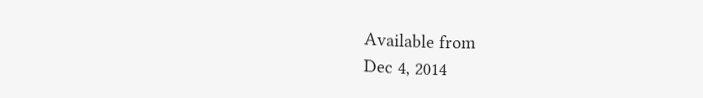Available from
Dec 4, 2014